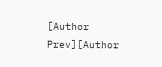[Author Prev][Author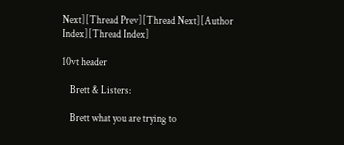Next][Thread Prev][Thread Next][Author Index][Thread Index]

10vt header

    Brett & Listers:

    Brett what you are trying to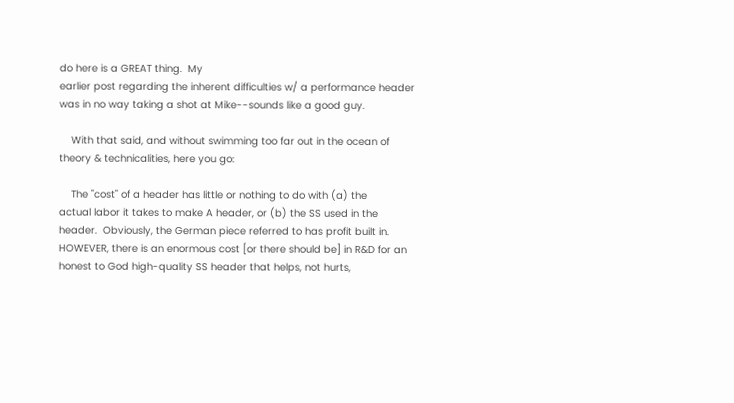do here is a GREAT thing.  My
earlier post regarding the inherent difficulties w/ a performance header
was in no way taking a shot at Mike--sounds like a good guy.

    With that said, and without swimming too far out in the ocean of
theory & technicalities, here you go:

    The "cost" of a header has little or nothing to do with (a) the
actual labor it takes to make A header, or (b) the SS used in the
header.  Obviously, the German piece referred to has profit built in.
HOWEVER, there is an enormous cost [or there should be] in R&D for an
honest to God high-quality SS header that helps, not hurts,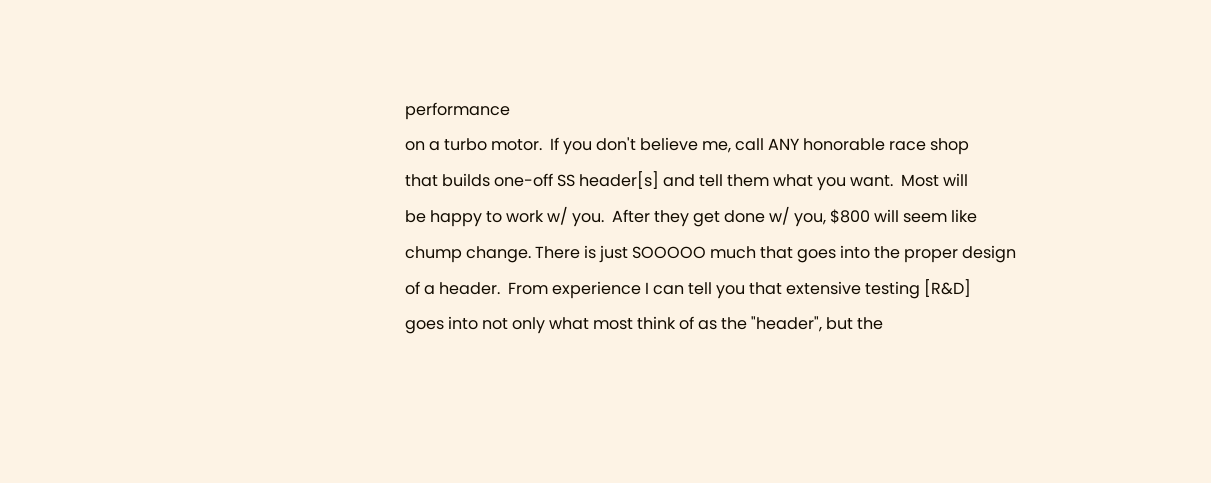performance
on a turbo motor.  If you don't believe me, call ANY honorable race shop
that builds one-off SS header[s] and tell them what you want.  Most will
be happy to work w/ you.  After they get done w/ you, $800 will seem like
chump change. There is just SOOOOO much that goes into the proper design
of a header.  From experience I can tell you that extensive testing [R&D]
goes into not only what most think of as the "header", but the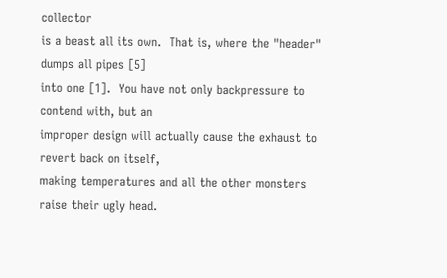collector
is a beast all its own.  That is, where the "header" dumps all pipes [5]
into one [1].  You have not only backpressure to contend with, but an
improper design will actually cause the exhaust to revert back on itself,
making temperatures and all the other monsters raise their ugly head.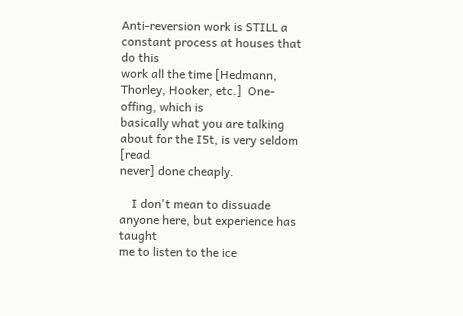Anti-reversion work is STILL a constant process at houses that do this
work all the time [Hedmann, Thorley, Hooker, etc.]  One-offing, which is
basically what you are talking about for the I5t, is very seldom [read
never] done cheaply.

    I don't mean to dissuade anyone here, but experience has taught
me to listen to the ice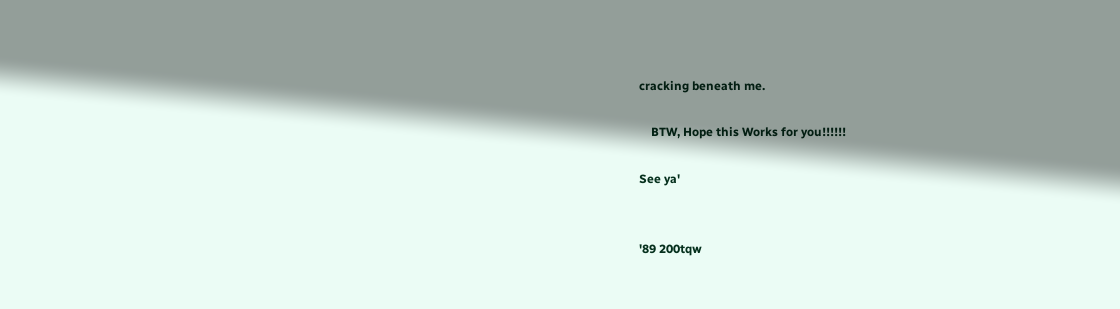cracking beneath me.

    BTW, Hope this Works for you!!!!!!

See ya'


'89 200tqw